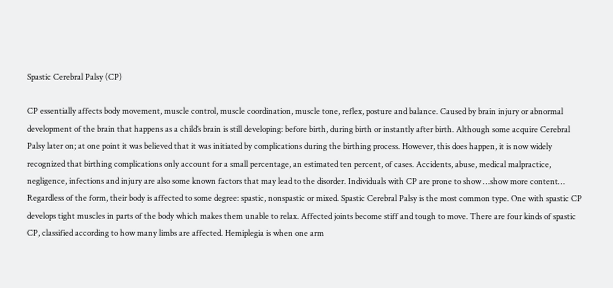Spastic Cerebral Palsy (CP)

CP essentially affects body movement, muscle control, muscle coordination, muscle tone, reflex, posture and balance. Caused by brain injury or abnormal development of the brain that happens as a child’s brain is still developing: before birth, during birth or instantly after birth. Although some acquire Cerebral Palsy later on; at one point it was believed that it was initiated by complications during the birthing process. However, this does happen, it is now widely recognized that birthing complications only account for a small percentage, an estimated ten percent, of cases. Accidents, abuse, medical malpractice, negligence, infections and injury are also some known factors that may lead to the disorder. Individuals with CP are prone to show …show more content…
Regardless of the form, their body is affected to some degree: spastic, nonspastic or mixed. Spastic Cerebral Palsy is the most common type. One with spastic CP develops tight muscles in parts of the body which makes them unable to relax. Affected joints become stiff and tough to move. There are four kinds of spastic CP, classified according to how many limbs are affected. Hemiplegia is when one arm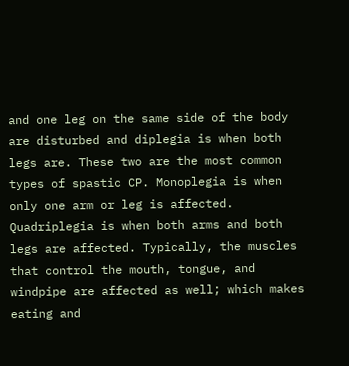and one leg on the same side of the body are disturbed and diplegia is when both legs are. These two are the most common types of spastic CP. Monoplegia is when only one arm or leg is affected. Quadriplegia is when both arms and both legs are affected. Typically, the muscles that control the mouth, tongue, and windpipe are affected as well; which makes eating and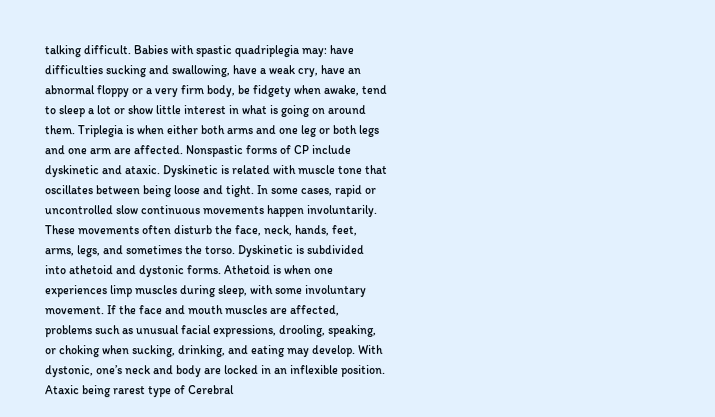talking difficult. Babies with spastic quadriplegia may: have difficulties sucking and swallowing, have a weak cry, have an abnormal floppy or a very firm body, be fidgety when awake, tend to sleep a lot or show little interest in what is going on around them. Triplegia is when either both arms and one leg or both legs and one arm are affected. Nonspastic forms of CP include dyskinetic and ataxic. Dyskinetic is related with muscle tone that oscillates between being loose and tight. In some cases, rapid or uncontrolled slow continuous movements happen involuntarily. These movements often disturb the face, neck, hands, feet, arms, legs, and sometimes the torso. Dyskinetic is subdivided into athetoid and dystonic forms. Athetoid is when one experiences limp muscles during sleep, with some involuntary movement. If the face and mouth muscles are affected, problems such as unusual facial expressions, drooling, speaking, or choking when sucking, drinking, and eating may develop. With dystonic, one’s neck and body are locked in an inflexible position. Ataxic being rarest type of Cerebral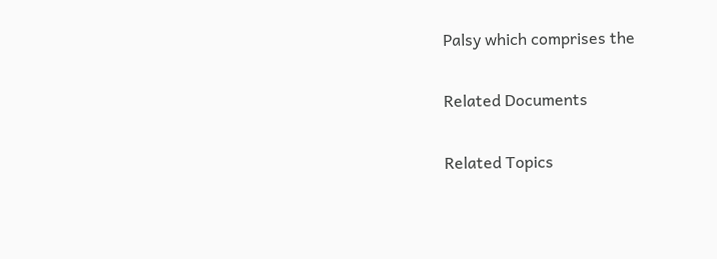Palsy which comprises the

Related Documents

Related Topics